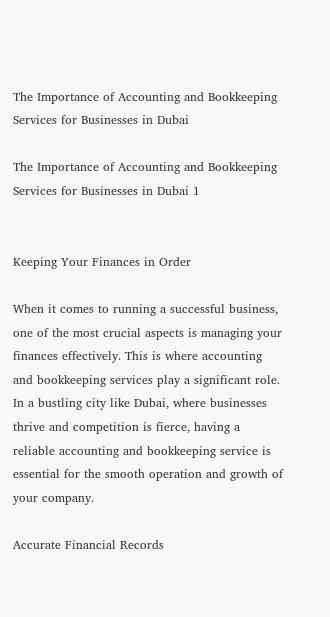The Importance of Accounting and Bookkeeping Services for Businesses in Dubai

The Importance of Accounting and Bookkeeping Services for Businesses in Dubai 1


Keeping Your Finances in Order

When it comes to running a successful business, one of the most crucial aspects is managing your finances effectively. This is where accounting and bookkeeping services play a significant role. In a bustling city like Dubai, where businesses thrive and competition is fierce, having a reliable accounting and bookkeeping service is essential for the smooth operation and growth of your company.

Accurate Financial Records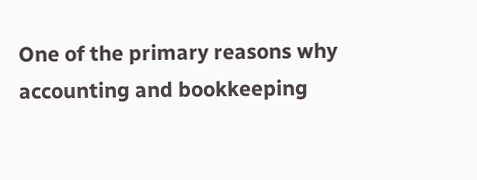One of the primary reasons why accounting and bookkeeping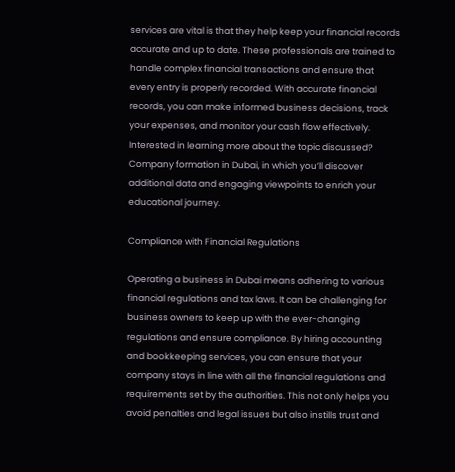services are vital is that they help keep your financial records accurate and up to date. These professionals are trained to handle complex financial transactions and ensure that every entry is properly recorded. With accurate financial records, you can make informed business decisions, track your expenses, and monitor your cash flow effectively. Interested in learning more about the topic discussed? Company formation in Dubai, in which you’ll discover additional data and engaging viewpoints to enrich your educational journey.

Compliance with Financial Regulations

Operating a business in Dubai means adhering to various financial regulations and tax laws. It can be challenging for business owners to keep up with the ever-changing regulations and ensure compliance. By hiring accounting and bookkeeping services, you can ensure that your company stays in line with all the financial regulations and requirements set by the authorities. This not only helps you avoid penalties and legal issues but also instills trust and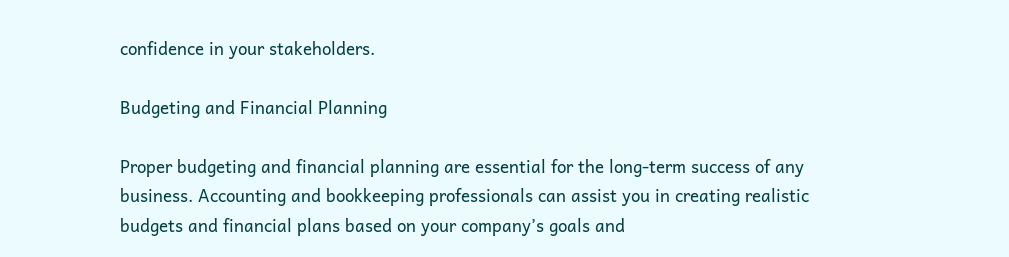confidence in your stakeholders.

Budgeting and Financial Planning

Proper budgeting and financial planning are essential for the long-term success of any business. Accounting and bookkeeping professionals can assist you in creating realistic budgets and financial plans based on your company’s goals and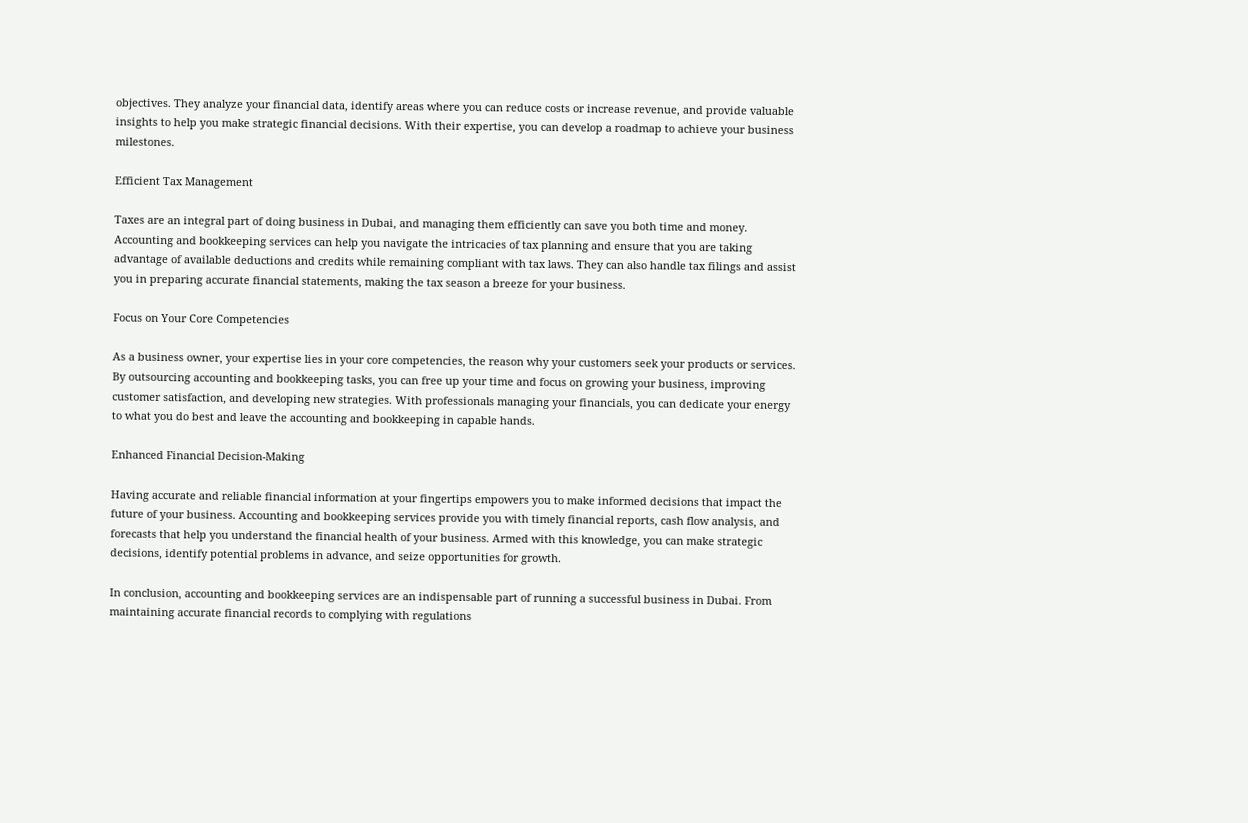objectives. They analyze your financial data, identify areas where you can reduce costs or increase revenue, and provide valuable insights to help you make strategic financial decisions. With their expertise, you can develop a roadmap to achieve your business milestones.

Efficient Tax Management

Taxes are an integral part of doing business in Dubai, and managing them efficiently can save you both time and money. Accounting and bookkeeping services can help you navigate the intricacies of tax planning and ensure that you are taking advantage of available deductions and credits while remaining compliant with tax laws. They can also handle tax filings and assist you in preparing accurate financial statements, making the tax season a breeze for your business.

Focus on Your Core Competencies

As a business owner, your expertise lies in your core competencies, the reason why your customers seek your products or services. By outsourcing accounting and bookkeeping tasks, you can free up your time and focus on growing your business, improving customer satisfaction, and developing new strategies. With professionals managing your financials, you can dedicate your energy to what you do best and leave the accounting and bookkeeping in capable hands.

Enhanced Financial Decision-Making

Having accurate and reliable financial information at your fingertips empowers you to make informed decisions that impact the future of your business. Accounting and bookkeeping services provide you with timely financial reports, cash flow analysis, and forecasts that help you understand the financial health of your business. Armed with this knowledge, you can make strategic decisions, identify potential problems in advance, and seize opportunities for growth.

In conclusion, accounting and bookkeeping services are an indispensable part of running a successful business in Dubai. From maintaining accurate financial records to complying with regulations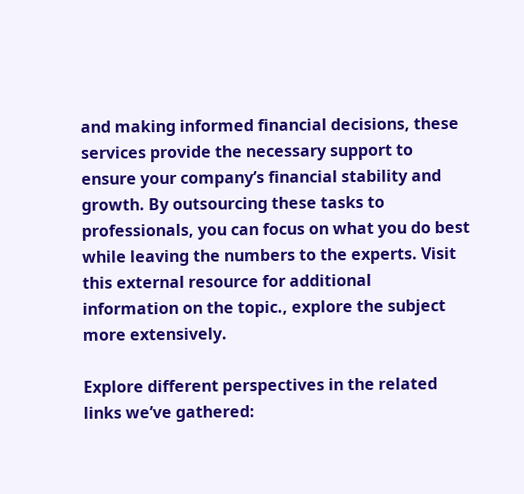and making informed financial decisions, these services provide the necessary support to ensure your company’s financial stability and growth. By outsourcing these tasks to professionals, you can focus on what you do best while leaving the numbers to the experts. Visit this external resource for additional information on the topic., explore the subject more extensively.

Explore different perspectives in the related links we’ve gathered: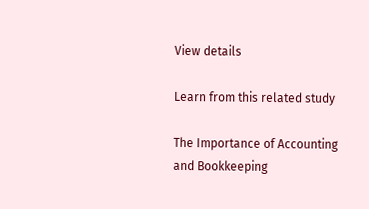View details

Learn from this related study

The Importance of Accounting and Bookkeeping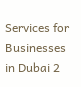Services for Businesses in Dubai 2